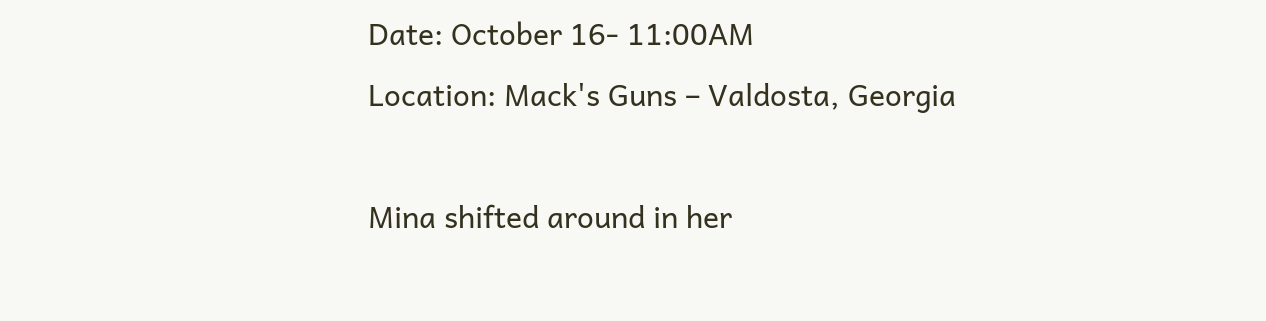Date: October 16- 11:00AM
Location: Mack's Guns – Valdosta, Georgia

Mina shifted around in her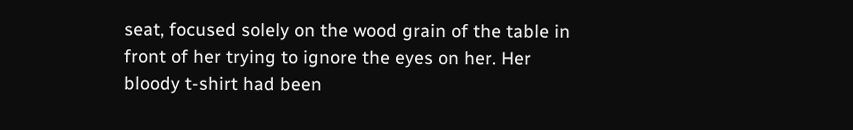seat, focused solely on the wood grain of the table in front of her trying to ignore the eyes on her. Her bloody t-shirt had been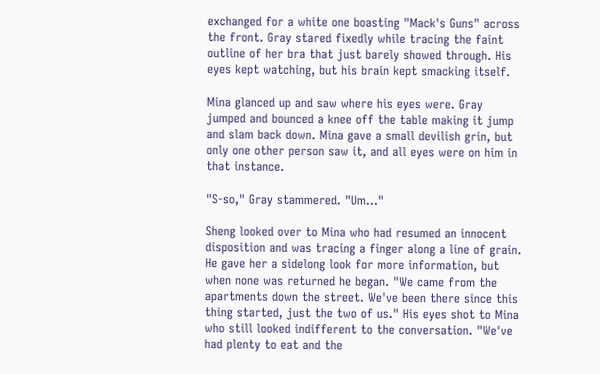exchanged for a white one boasting "Mack's Guns" across the front. Gray stared fixedly while tracing the faint outline of her bra that just barely showed through. His eyes kept watching, but his brain kept smacking itself.

Mina glanced up and saw where his eyes were. Gray jumped and bounced a knee off the table making it jump and slam back down. Mina gave a small devilish grin, but only one other person saw it, and all eyes were on him in that instance.

"S-so," Gray stammered. "Um…"

Sheng looked over to Mina who had resumed an innocent disposition and was tracing a finger along a line of grain. He gave her a sidelong look for more information, but when none was returned he began. "We came from the apartments down the street. We've been there since this thing started, just the two of us." His eyes shot to Mina who still looked indifferent to the conversation. "We've had plenty to eat and the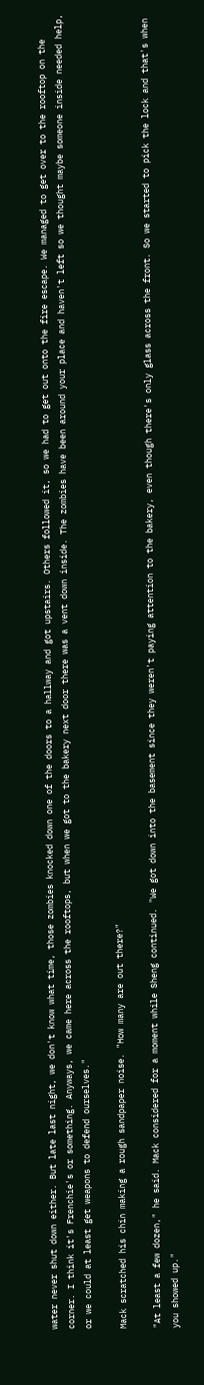water never shut down either. But late last night, we don't know what time, those zombies knocked down one of the doors to a hallway and got upstairs. Others followed it, so we had to get out onto the fire escape. We managed to get over to the rooftop on the corner. I think it's Frenchie's or something. Anyways, we came here across the rooftops, but when we got to the bakery next door there was a vent down inside. The zombies have been around your place and haven't left so we thought maybe someone inside needed help, or we could at least get weapons to defend ourselves."

Mack scratched his chin making a rough sandpaper noise. "How many are out there?"

"At least a few dozen," he said. Mack considered for a moment while Sheng continued. "We got down into the basement since they weren't paying attention to the bakery, even though there's only glass across the front. So we started to pick the lock and that's when you showed up."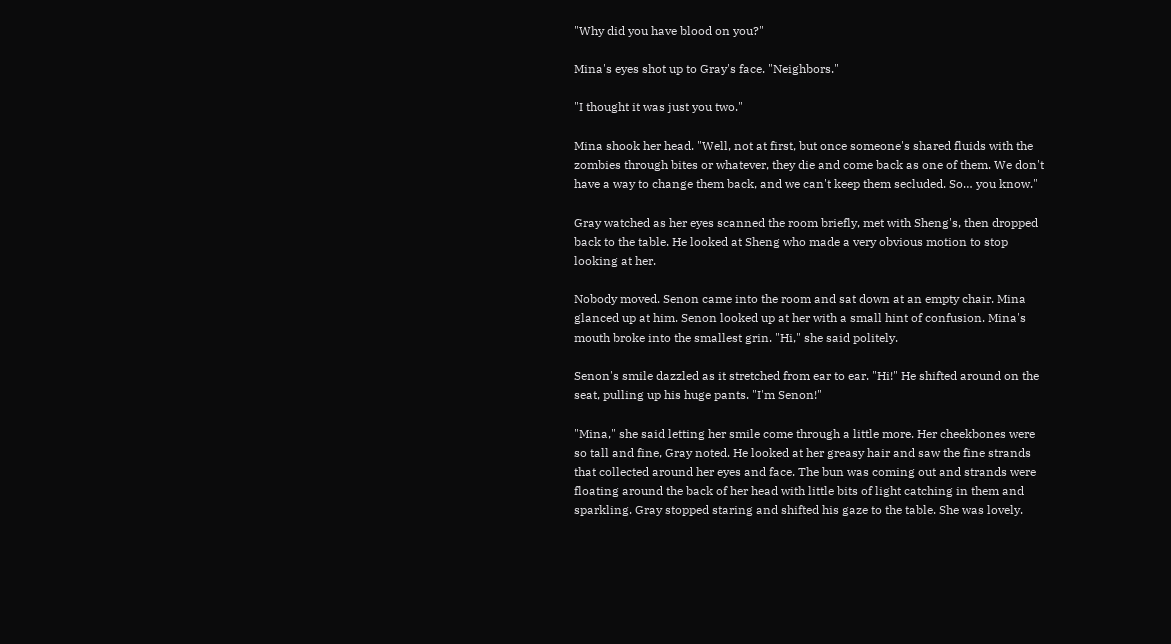"Why did you have blood on you?"

Mina's eyes shot up to Gray's face. "Neighbors."

"I thought it was just you two."

Mina shook her head. "Well, not at first, but once someone's shared fluids with the zombies through bites or whatever, they die and come back as one of them. We don't have a way to change them back, and we can't keep them secluded. So… you know."

Gray watched as her eyes scanned the room briefly, met with Sheng's, then dropped back to the table. He looked at Sheng who made a very obvious motion to stop looking at her.

Nobody moved. Senon came into the room and sat down at an empty chair. Mina glanced up at him. Senon looked up at her with a small hint of confusion. Mina's mouth broke into the smallest grin. "Hi," she said politely.

Senon's smile dazzled as it stretched from ear to ear. "Hi!" He shifted around on the seat, pulling up his huge pants. "I'm Senon!"

"Mina," she said letting her smile come through a little more. Her cheekbones were so tall and fine, Gray noted. He looked at her greasy hair and saw the fine strands that collected around her eyes and face. The bun was coming out and strands were floating around the back of her head with little bits of light catching in them and sparkling. Gray stopped staring and shifted his gaze to the table. She was lovely.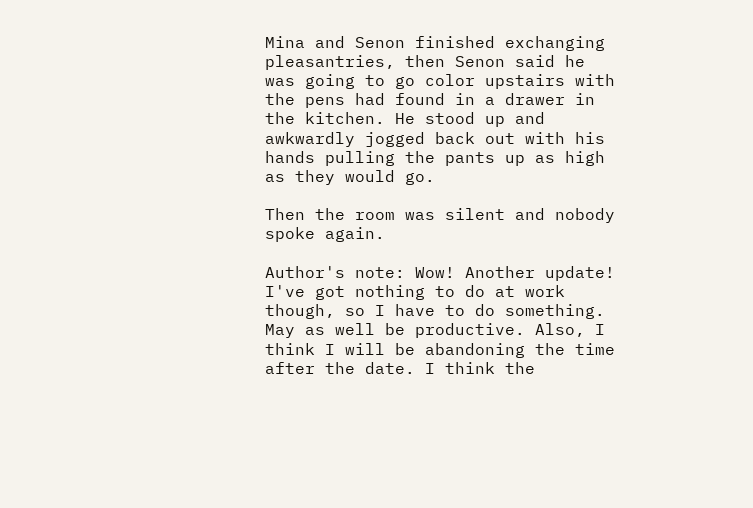Mina and Senon finished exchanging pleasantries, then Senon said he was going to go color upstairs with the pens had found in a drawer in the kitchen. He stood up and awkwardly jogged back out with his hands pulling the pants up as high as they would go.

Then the room was silent and nobody spoke again.

Author's note: Wow! Another update! I've got nothing to do at work though, so I have to do something. May as well be productive. Also, I think I will be abandoning the time after the date. I think the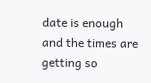date is enough and the times are getting so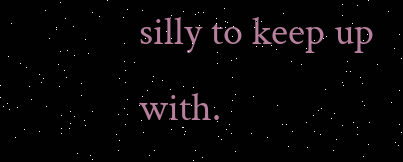silly to keep up with.